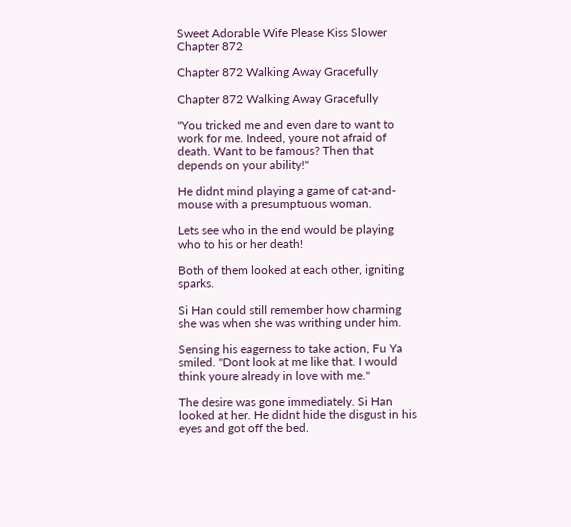Sweet Adorable Wife Please Kiss Slower Chapter 872

Chapter 872 Walking Away Gracefully

Chapter 872 Walking Away Gracefully

"You tricked me and even dare to want to work for me. Indeed, youre not afraid of death. Want to be famous? Then that depends on your ability!"

He didnt mind playing a game of cat-and-mouse with a presumptuous woman.

Lets see who in the end would be playing who to his or her death!

Both of them looked at each other, igniting sparks.

Si Han could still remember how charming she was when she was writhing under him.

Sensing his eagerness to take action, Fu Ya smiled. "Dont look at me like that. I would think youre already in love with me."

The desire was gone immediately. Si Han looked at her. He didnt hide the disgust in his eyes and got off the bed.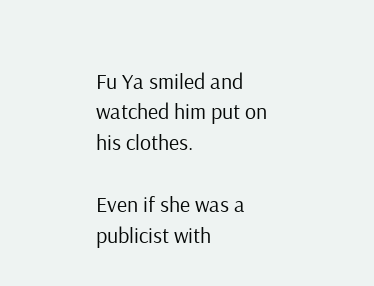Fu Ya smiled and watched him put on his clothes.

Even if she was a publicist with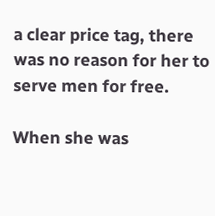a clear price tag, there was no reason for her to serve men for free.

When she was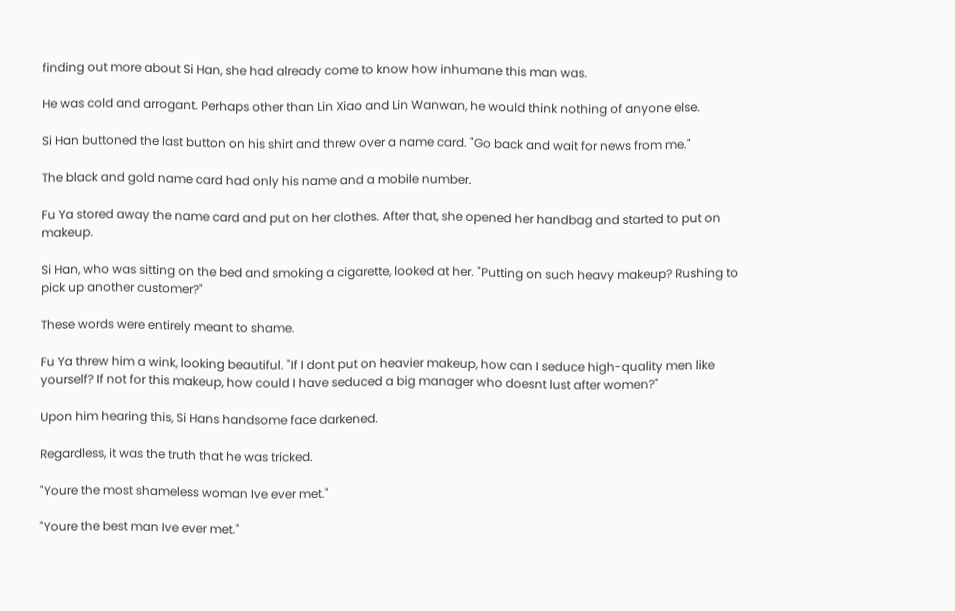finding out more about Si Han, she had already come to know how inhumane this man was.

He was cold and arrogant. Perhaps other than Lin Xiao and Lin Wanwan, he would think nothing of anyone else.

Si Han buttoned the last button on his shirt and threw over a name card. "Go back and wait for news from me."

The black and gold name card had only his name and a mobile number.

Fu Ya stored away the name card and put on her clothes. After that, she opened her handbag and started to put on makeup.

Si Han, who was sitting on the bed and smoking a cigarette, looked at her. "Putting on such heavy makeup? Rushing to pick up another customer?"

These words were entirely meant to shame.

Fu Ya threw him a wink, looking beautiful. "If I dont put on heavier makeup, how can I seduce high-quality men like yourself? If not for this makeup, how could I have seduced a big manager who doesnt lust after women?"

Upon him hearing this, Si Hans handsome face darkened.

Regardless, it was the truth that he was tricked.

"Youre the most shameless woman Ive ever met."

"Youre the best man Ive ever met."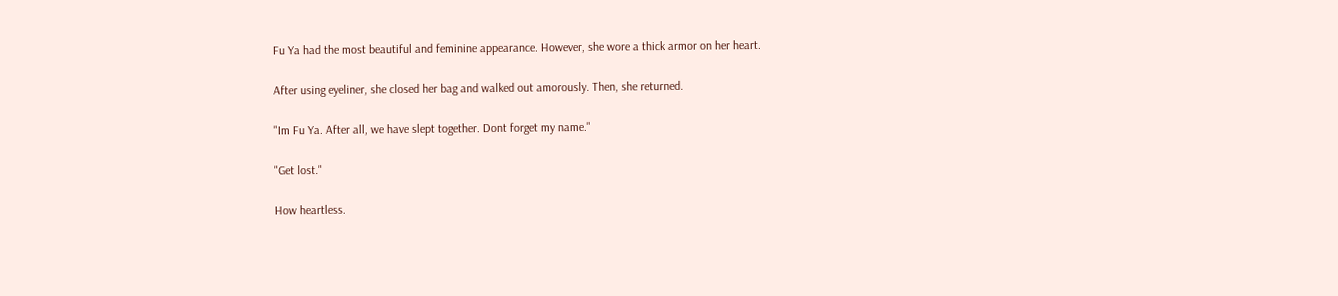Fu Ya had the most beautiful and feminine appearance. However, she wore a thick armor on her heart.

After using eyeliner, she closed her bag and walked out amorously. Then, she returned.

"Im Fu Ya. After all, we have slept together. Dont forget my name."

"Get lost."

How heartless.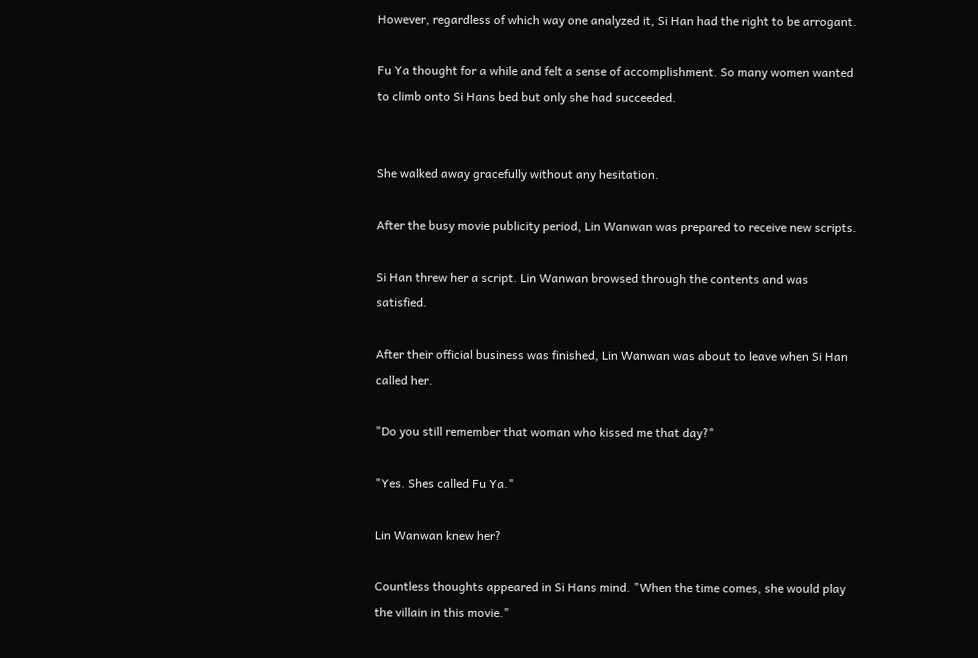However, regardless of which way one analyzed it, Si Han had the right to be arrogant.

Fu Ya thought for a while and felt a sense of accomplishment. So many women wanted to climb onto Si Hans bed but only she had succeeded.


She walked away gracefully without any hesitation.

After the busy movie publicity period, Lin Wanwan was prepared to receive new scripts.

Si Han threw her a script. Lin Wanwan browsed through the contents and was satisfied.

After their official business was finished, Lin Wanwan was about to leave when Si Han called her.

"Do you still remember that woman who kissed me that day?"

"Yes. Shes called Fu Ya."

Lin Wanwan knew her?

Countless thoughts appeared in Si Hans mind. "When the time comes, she would play the villain in this movie."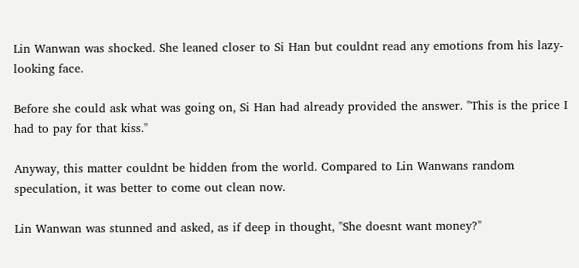Lin Wanwan was shocked. She leaned closer to Si Han but couldnt read any emotions from his lazy-looking face.

Before she could ask what was going on, Si Han had already provided the answer. "This is the price I had to pay for that kiss."

Anyway, this matter couldnt be hidden from the world. Compared to Lin Wanwans random speculation, it was better to come out clean now.

Lin Wanwan was stunned and asked, as if deep in thought, "She doesnt want money?"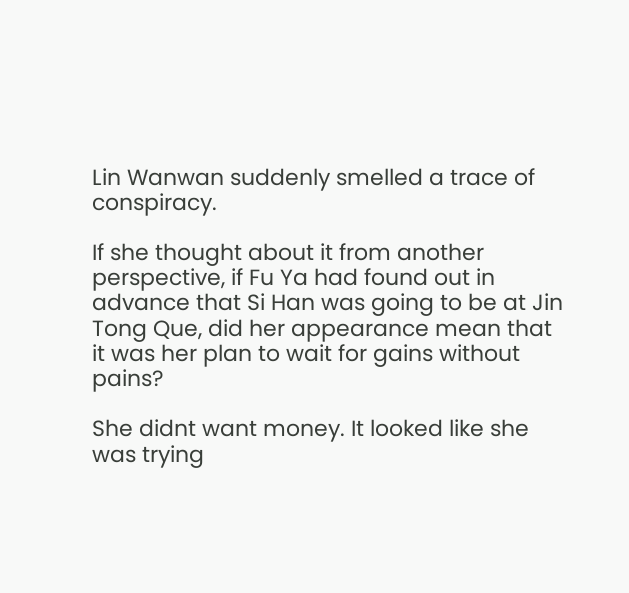Lin Wanwan suddenly smelled a trace of conspiracy.

If she thought about it from another perspective, if Fu Ya had found out in advance that Si Han was going to be at Jin Tong Que, did her appearance mean that it was her plan to wait for gains without pains?

She didnt want money. It looked like she was trying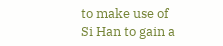to make use of Si Han to gain a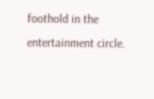foothold in the entertainment circle.